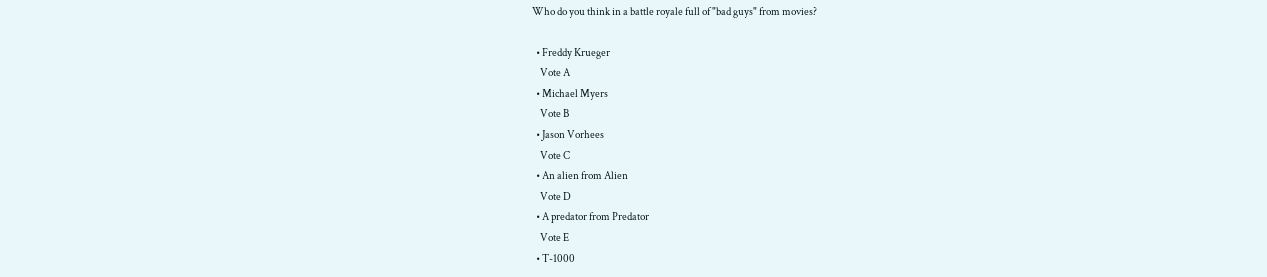Who do you think in a battle royale full of "bad guys" from movies?

  • Freddy Krueger
    Vote A
  • Michael Myers
    Vote B
  • Jason Vorhees
    Vote C
  • An alien from Alien
    Vote D
  • A predator from Predator
    Vote E
  • T-1000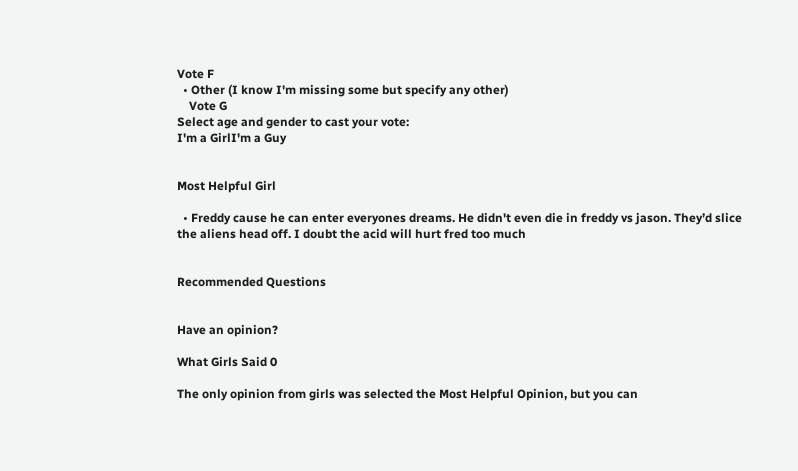Vote F
  • Other (I know I'm missing some but specify any other)
    Vote G
Select age and gender to cast your vote:
I'm a GirlI'm a Guy


Most Helpful Girl

  • Freddy cause he can enter everyones dreams. He didn't even die in freddy vs jason. They’d slice the aliens head off. I doubt the acid will hurt fred too much


Recommended Questions


Have an opinion?

What Girls Said 0

The only opinion from girls was selected the Most Helpful Opinion, but you can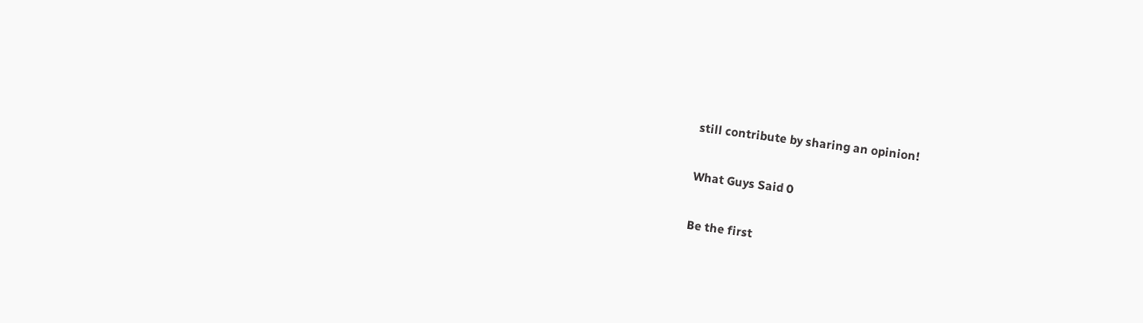still contribute by sharing an opinion!

What Guys Said 0

Be the first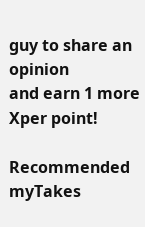guy to share an opinion
and earn 1 more Xper point!

Recommended myTakes